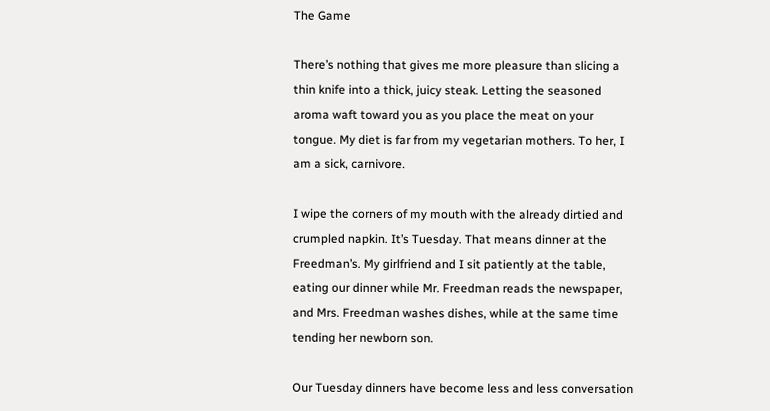The Game

There’s nothing that gives me more pleasure than slicing a thin knife into a thick, juicy steak. Letting the seasoned aroma waft toward you as you place the meat on your tongue. My diet is far from my vegetarian mothers. To her, I am a sick, carnivore.

I wipe the corners of my mouth with the already dirtied and crumpled napkin. It’s Tuesday. That means dinner at the Freedman’s. My girlfriend and I sit patiently at the table, eating our dinner while Mr. Freedman reads the newspaper, and Mrs. Freedman washes dishes, while at the same time tending her newborn son.

Our Tuesday dinners have become less and less conversation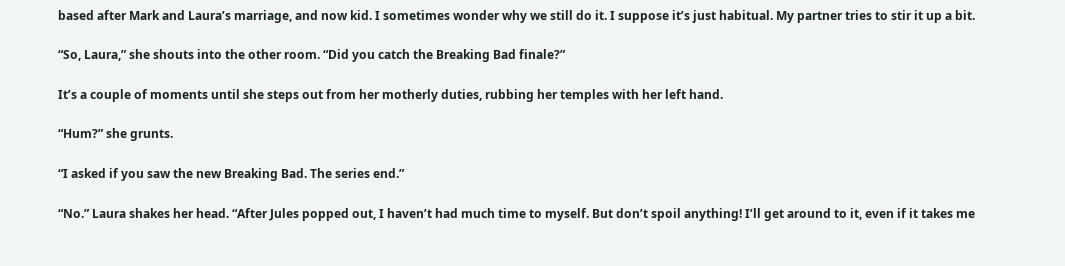based after Mark and Laura’s marriage, and now kid. I sometimes wonder why we still do it. I suppose it’s just habitual. My partner tries to stir it up a bit.

“So, Laura,” she shouts into the other room. “Did you catch the Breaking Bad finale?”

It’s a couple of moments until she steps out from her motherly duties, rubbing her temples with her left hand.

“Hum?” she grunts.

“I asked if you saw the new Breaking Bad. The series end.”

“No.” Laura shakes her head. “After Jules popped out, I haven’t had much time to myself. But don’t spoil anything! I’ll get around to it, even if it takes me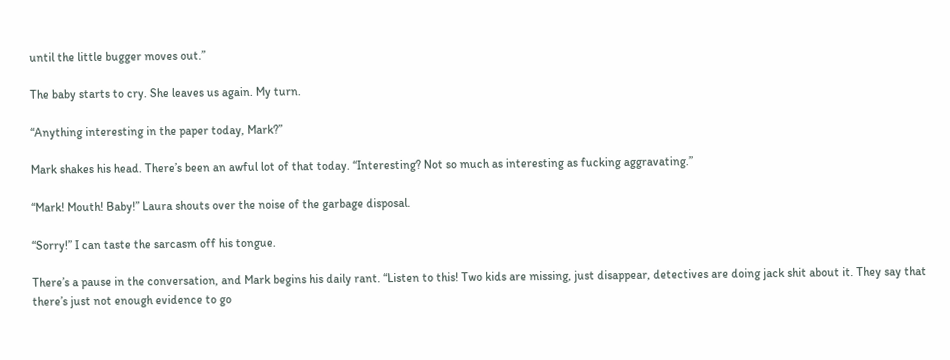until the little bugger moves out.”

The baby starts to cry. She leaves us again. My turn.

“Anything interesting in the paper today, Mark?”

Mark shakes his head. There’s been an awful lot of that today. “Interesting? Not so much as interesting as fucking aggravating.”

“Mark! Mouth! Baby!” Laura shouts over the noise of the garbage disposal.

“Sorry!” I can taste the sarcasm off his tongue.

There’s a pause in the conversation, and Mark begins his daily rant. “Listen to this! Two kids are missing, just disappear, detectives are doing jack shit about it. They say that there’s just not enough evidence to go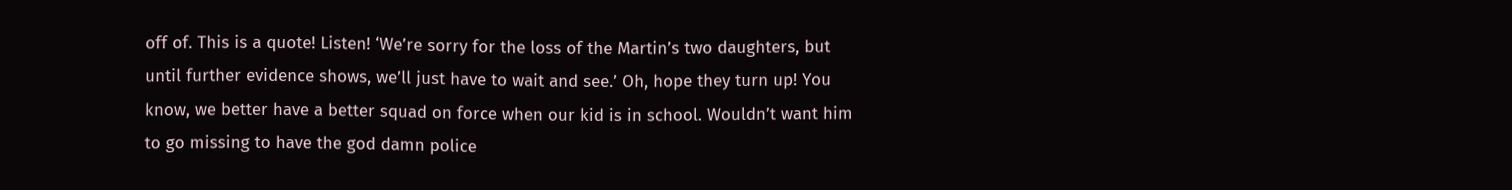off of. This is a quote! Listen! ‘We’re sorry for the loss of the Martin’s two daughters, but until further evidence shows, we’ll just have to wait and see.’ Oh, hope they turn up! You know, we better have a better squad on force when our kid is in school. Wouldn’t want him to go missing to have the god damn police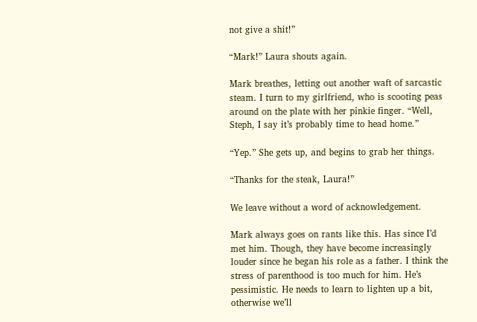not give a shit!”

“Mark!” Laura shouts again.

Mark breathes, letting out another waft of sarcastic steam. I turn to my girlfriend, who is scooting peas around on the plate with her pinkie finger. “Well, Steph, I say it’s probably time to head home.”

“Yep.” She gets up, and begins to grab her things.

“Thanks for the steak, Laura!”

We leave without a word of acknowledgement.

Mark always goes on rants like this. Has since I’d met him. Though, they have become increasingly louder since he began his role as a father. I think the stress of parenthood is too much for him. He’s pessimistic. He needs to learn to lighten up a bit, otherwise we’ll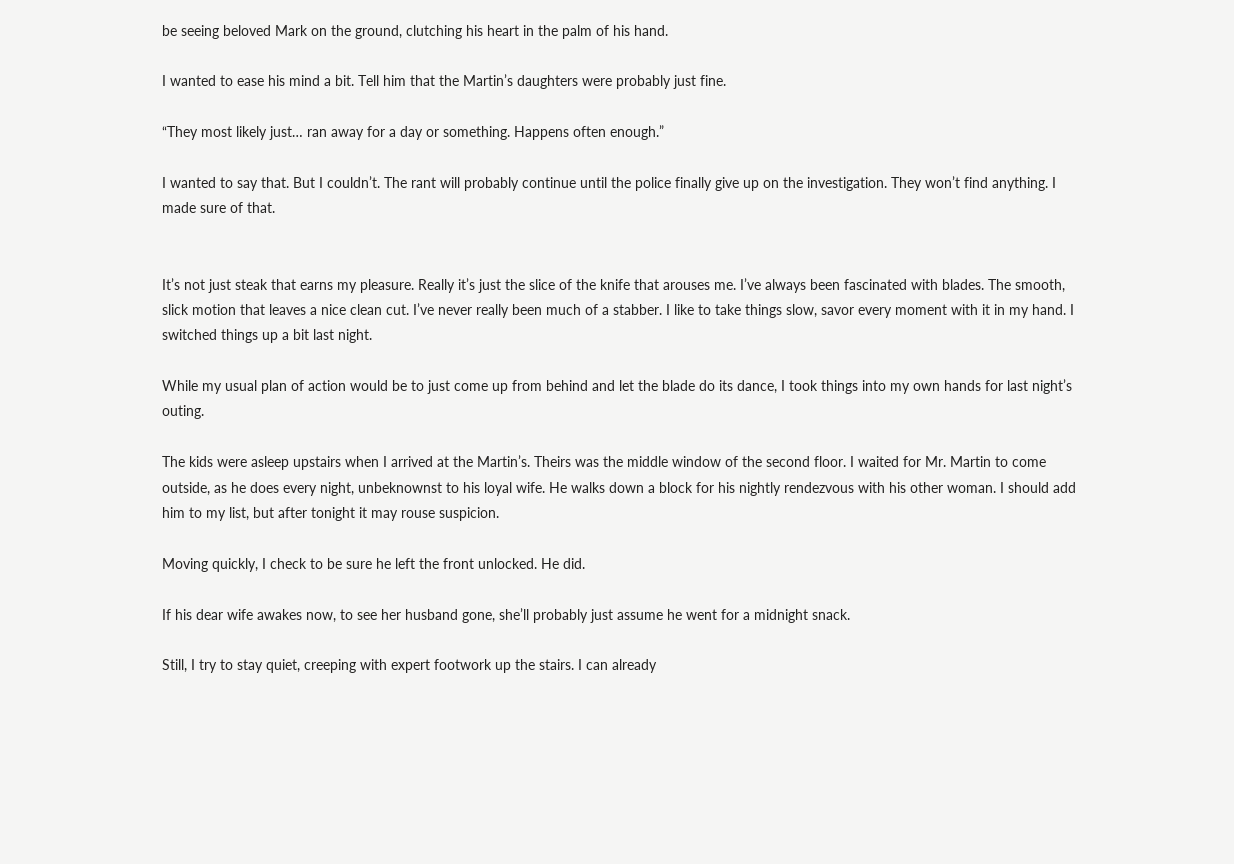be seeing beloved Mark on the ground, clutching his heart in the palm of his hand.

I wanted to ease his mind a bit. Tell him that the Martin’s daughters were probably just fine.

“They most likely just… ran away for a day or something. Happens often enough.”

I wanted to say that. But I couldn’t. The rant will probably continue until the police finally give up on the investigation. They won’t find anything. I made sure of that.


It’s not just steak that earns my pleasure. Really it’s just the slice of the knife that arouses me. I’ve always been fascinated with blades. The smooth, slick motion that leaves a nice clean cut. I’ve never really been much of a stabber. I like to take things slow, savor every moment with it in my hand. I switched things up a bit last night.

While my usual plan of action would be to just come up from behind and let the blade do its dance, I took things into my own hands for last night’s outing.

The kids were asleep upstairs when I arrived at the Martin’s. Theirs was the middle window of the second floor. I waited for Mr. Martin to come outside, as he does every night, unbeknownst to his loyal wife. He walks down a block for his nightly rendezvous with his other woman. I should add him to my list, but after tonight it may rouse suspicion.

Moving quickly, I check to be sure he left the front unlocked. He did.

If his dear wife awakes now, to see her husband gone, she’ll probably just assume he went for a midnight snack.

Still, I try to stay quiet, creeping with expert footwork up the stairs. I can already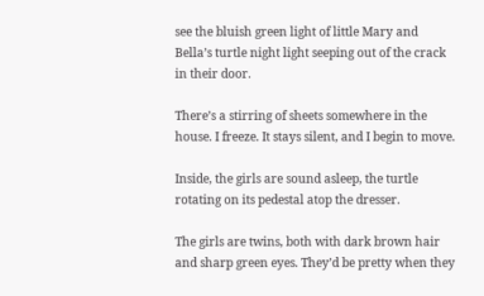see the bluish green light of little Mary and Bella’s turtle night light seeping out of the crack in their door.

There’s a stirring of sheets somewhere in the house. I freeze. It stays silent, and I begin to move.

Inside, the girls are sound asleep, the turtle rotating on its pedestal atop the dresser.

The girls are twins, both with dark brown hair and sharp green eyes. They’d be pretty when they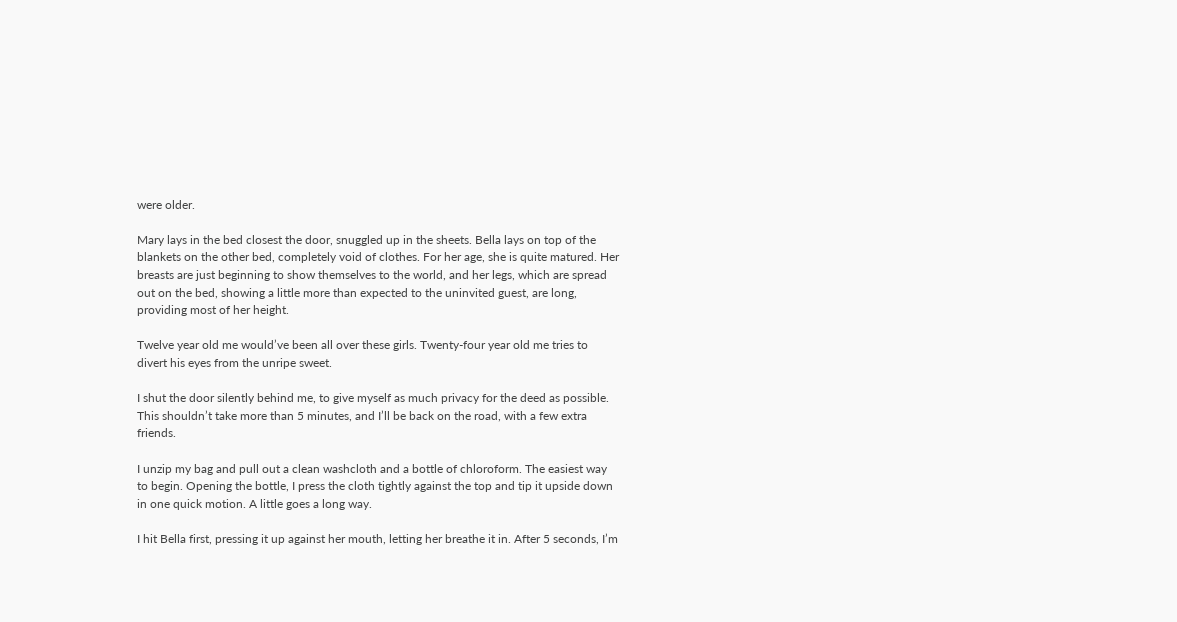were older.

Mary lays in the bed closest the door, snuggled up in the sheets. Bella lays on top of the blankets on the other bed, completely void of clothes. For her age, she is quite matured. Her breasts are just beginning to show themselves to the world, and her legs, which are spread out on the bed, showing a little more than expected to the uninvited guest, are long, providing most of her height.

Twelve year old me would’ve been all over these girls. Twenty-four year old me tries to divert his eyes from the unripe sweet.

I shut the door silently behind me, to give myself as much privacy for the deed as possible. This shouldn’t take more than 5 minutes, and I’ll be back on the road, with a few extra friends.

I unzip my bag and pull out a clean washcloth and a bottle of chloroform. The easiest way to begin. Opening the bottle, I press the cloth tightly against the top and tip it upside down in one quick motion. A little goes a long way.

I hit Bella first, pressing it up against her mouth, letting her breathe it in. After 5 seconds, I’m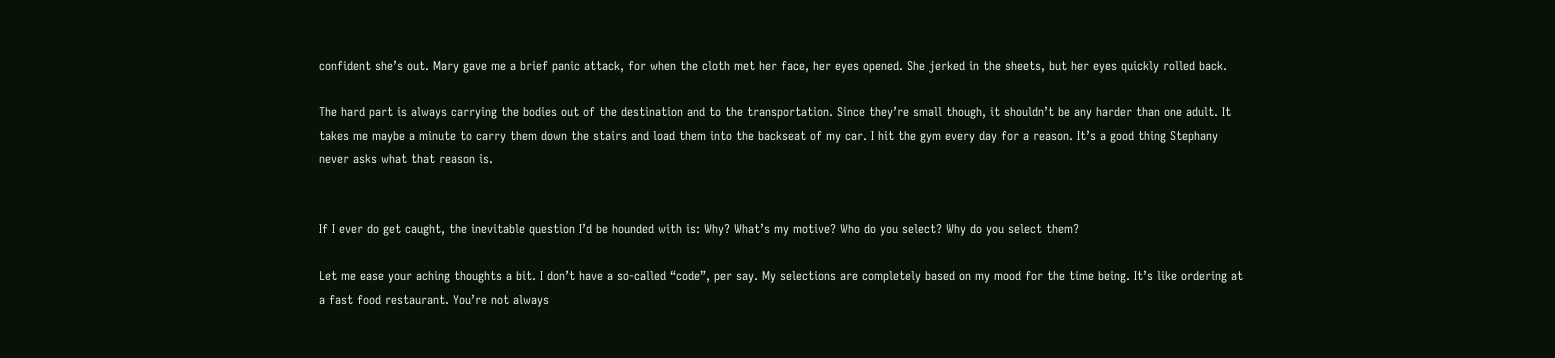confident she’s out. Mary gave me a brief panic attack, for when the cloth met her face, her eyes opened. She jerked in the sheets, but her eyes quickly rolled back.

The hard part is always carrying the bodies out of the destination and to the transportation. Since they’re small though, it shouldn’t be any harder than one adult. It takes me maybe a minute to carry them down the stairs and load them into the backseat of my car. I hit the gym every day for a reason. It’s a good thing Stephany never asks what that reason is.


If I ever do get caught, the inevitable question I’d be hounded with is: Why? What’s my motive? Who do you select? Why do you select them?

Let me ease your aching thoughts a bit. I don’t have a so-called “code”, per say. My selections are completely based on my mood for the time being. It’s like ordering at a fast food restaurant. You’re not always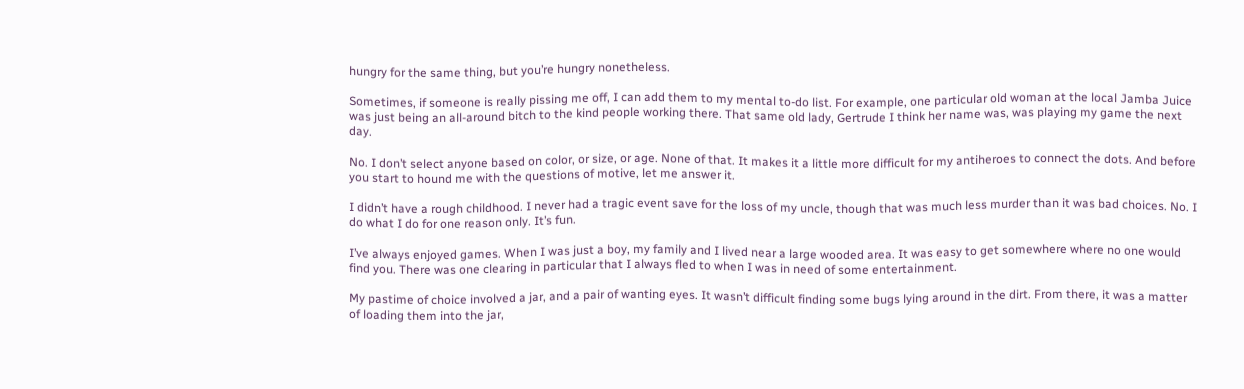hungry for the same thing, but you’re hungry nonetheless.

Sometimes, if someone is really pissing me off, I can add them to my mental to-do list. For example, one particular old woman at the local Jamba Juice was just being an all-around bitch to the kind people working there. That same old lady, Gertrude I think her name was, was playing my game the next day.

No. I don’t select anyone based on color, or size, or age. None of that. It makes it a little more difficult for my antiheroes to connect the dots. And before you start to hound me with the questions of motive, let me answer it.

I didn’t have a rough childhood. I never had a tragic event save for the loss of my uncle, though that was much less murder than it was bad choices. No. I do what I do for one reason only. It’s fun.

I’ve always enjoyed games. When I was just a boy, my family and I lived near a large wooded area. It was easy to get somewhere where no one would find you. There was one clearing in particular that I always fled to when I was in need of some entertainment.

My pastime of choice involved a jar, and a pair of wanting eyes. It wasn’t difficult finding some bugs lying around in the dirt. From there, it was a matter of loading them into the jar,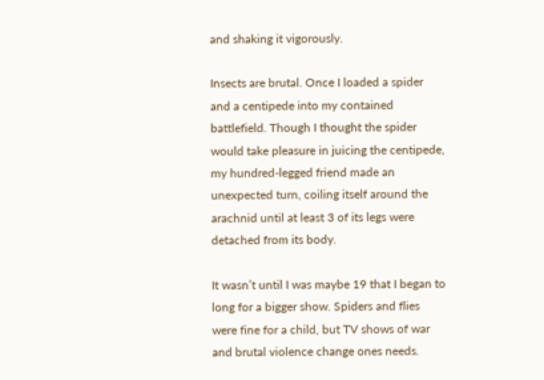and shaking it vigorously.

Insects are brutal. Once I loaded a spider and a centipede into my contained battlefield. Though I thought the spider would take pleasure in juicing the centipede, my hundred-legged friend made an unexpected turn, coiling itself around the arachnid until at least 3 of its legs were detached from its body.

It wasn’t until I was maybe 19 that I began to long for a bigger show. Spiders and flies were fine for a child, but TV shows of war and brutal violence change ones needs.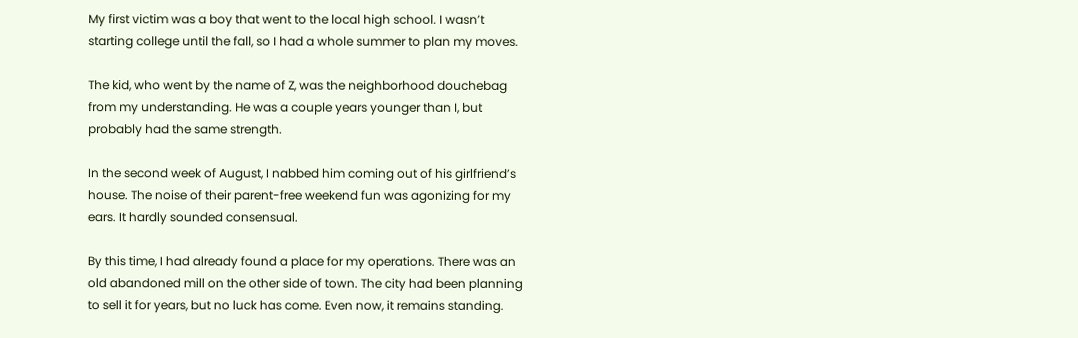My first victim was a boy that went to the local high school. I wasn’t starting college until the fall, so I had a whole summer to plan my moves.

The kid, who went by the name of Z, was the neighborhood douchebag from my understanding. He was a couple years younger than I, but probably had the same strength.

In the second week of August, I nabbed him coming out of his girlfriend’s house. The noise of their parent-free weekend fun was agonizing for my ears. It hardly sounded consensual.

By this time, I had already found a place for my operations. There was an old abandoned mill on the other side of town. The city had been planning to sell it for years, but no luck has come. Even now, it remains standing.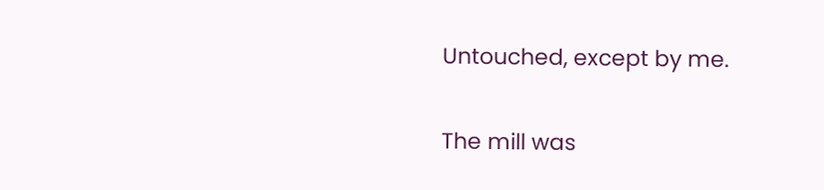Untouched, except by me.

The mill was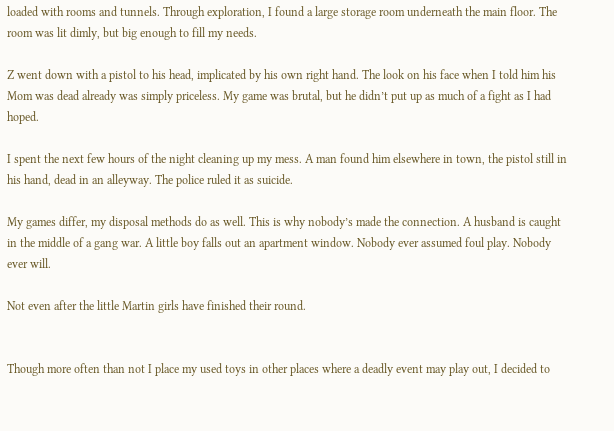loaded with rooms and tunnels. Through exploration, I found a large storage room underneath the main floor. The room was lit dimly, but big enough to fill my needs.

Z went down with a pistol to his head, implicated by his own right hand. The look on his face when I told him his Mom was dead already was simply priceless. My game was brutal, but he didn’t put up as much of a fight as I had hoped.

I spent the next few hours of the night cleaning up my mess. A man found him elsewhere in town, the pistol still in his hand, dead in an alleyway. The police ruled it as suicide.

My games differ, my disposal methods do as well. This is why nobody’s made the connection. A husband is caught in the middle of a gang war. A little boy falls out an apartment window. Nobody ever assumed foul play. Nobody ever will.

Not even after the little Martin girls have finished their round.


Though more often than not I place my used toys in other places where a deadly event may play out, I decided to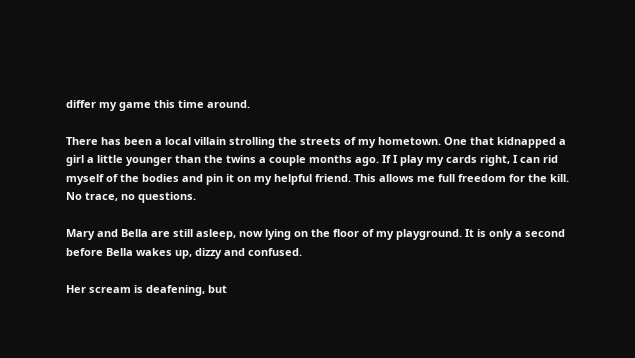differ my game this time around.

There has been a local villain strolling the streets of my hometown. One that kidnapped a girl a little younger than the twins a couple months ago. If I play my cards right, I can rid myself of the bodies and pin it on my helpful friend. This allows me full freedom for the kill. No trace, no questions.

Mary and Bella are still asleep, now lying on the floor of my playground. It is only a second before Bella wakes up, dizzy and confused.

Her scream is deafening, but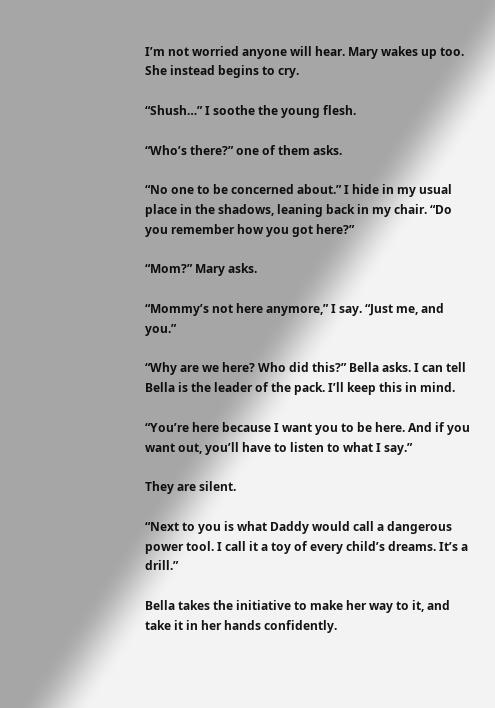I’m not worried anyone will hear. Mary wakes up too. She instead begins to cry.

“Shush…” I soothe the young flesh.

“Who’s there?” one of them asks.

“No one to be concerned about.” I hide in my usual place in the shadows, leaning back in my chair. “Do you remember how you got here?”

“Mom?” Mary asks.

“Mommy’s not here anymore,” I say. “Just me, and you.”

“Why are we here? Who did this?” Bella asks. I can tell Bella is the leader of the pack. I’ll keep this in mind.

“You’re here because I want you to be here. And if you want out, you’ll have to listen to what I say.”

They are silent.

“Next to you is what Daddy would call a dangerous power tool. I call it a toy of every child’s dreams. It’s a drill.”

Bella takes the initiative to make her way to it, and take it in her hands confidently.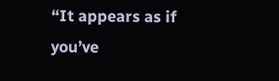“It appears as if you’ve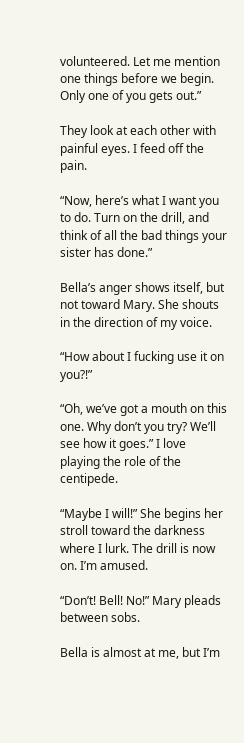volunteered. Let me mention one things before we begin. Only one of you gets out.”

They look at each other with painful eyes. I feed off the pain.

“Now, here’s what I want you to do. Turn on the drill, and think of all the bad things your sister has done.”

Bella’s anger shows itself, but not toward Mary. She shouts in the direction of my voice.

“How about I fucking use it on you?!”

“Oh, we’ve got a mouth on this one. Why don’t you try? We’ll see how it goes.” I love playing the role of the centipede.

“Maybe I will!” She begins her stroll toward the darkness where I lurk. The drill is now on. I’m amused.

“Don’t! Bell! No!” Mary pleads between sobs.

Bella is almost at me, but I’m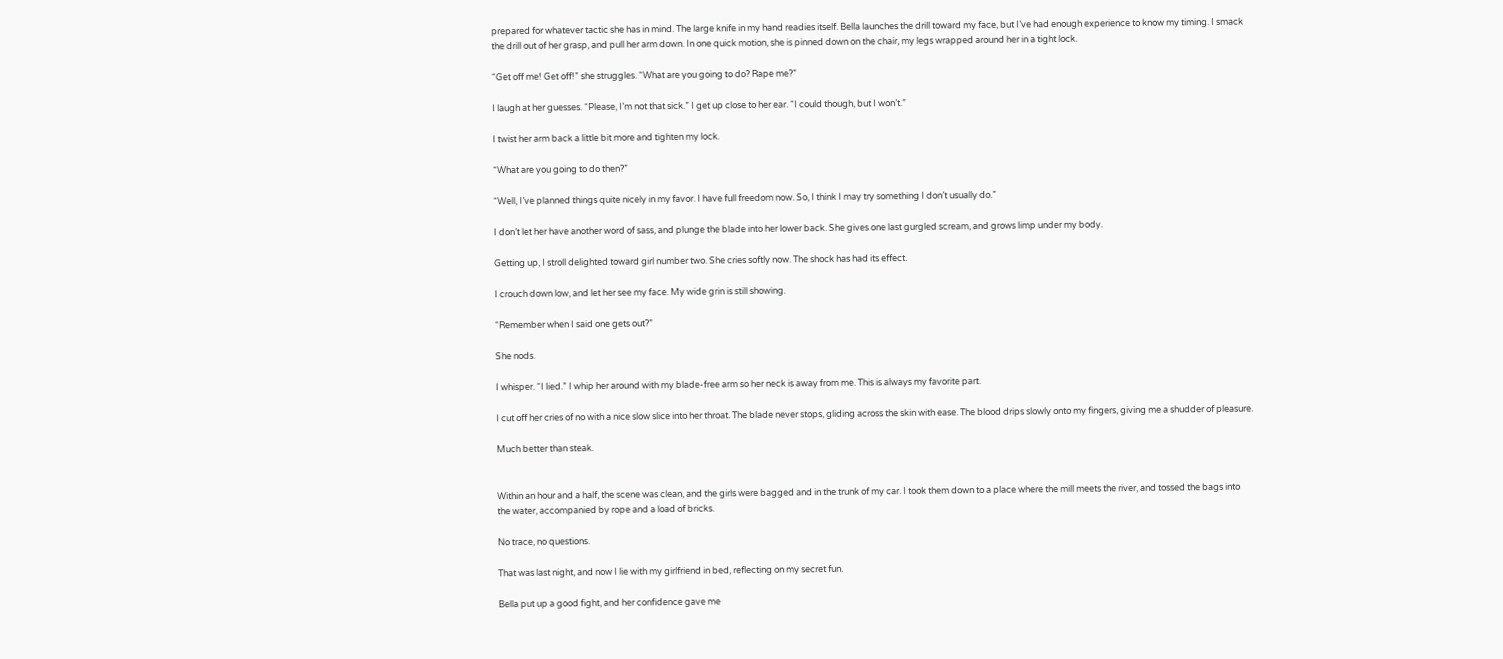prepared for whatever tactic she has in mind. The large knife in my hand readies itself. Bella launches the drill toward my face, but I’ve had enough experience to know my timing. I smack the drill out of her grasp, and pull her arm down. In one quick motion, she is pinned down on the chair, my legs wrapped around her in a tight lock.

“Get off me! Get off!” she struggles. “What are you going to do? Rape me?”

I laugh at her guesses. “Please, I’m not that sick.” I get up close to her ear. “I could though, but I won’t.”

I twist her arm back a little bit more and tighten my lock.

“What are you going to do then?”

“Well, I’ve planned things quite nicely in my favor. I have full freedom now. So, I think I may try something I don’t usually do.”

I don’t let her have another word of sass, and plunge the blade into her lower back. She gives one last gurgled scream, and grows limp under my body.

Getting up, I stroll delighted toward girl number two. She cries softly now. The shock has had its effect.

I crouch down low, and let her see my face. My wide grin is still showing.

“Remember when I said one gets out?”

She nods.

I whisper. “I lied.” I whip her around with my blade-free arm so her neck is away from me. This is always my favorite part.

I cut off her cries of no with a nice slow slice into her throat. The blade never stops, gliding across the skin with ease. The blood drips slowly onto my fingers, giving me a shudder of pleasure.

Much better than steak.


Within an hour and a half, the scene was clean, and the girls were bagged and in the trunk of my car. I took them down to a place where the mill meets the river, and tossed the bags into the water, accompanied by rope and a load of bricks.

No trace, no questions.

That was last night, and now I lie with my girlfriend in bed, reflecting on my secret fun.

Bella put up a good fight, and her confidence gave me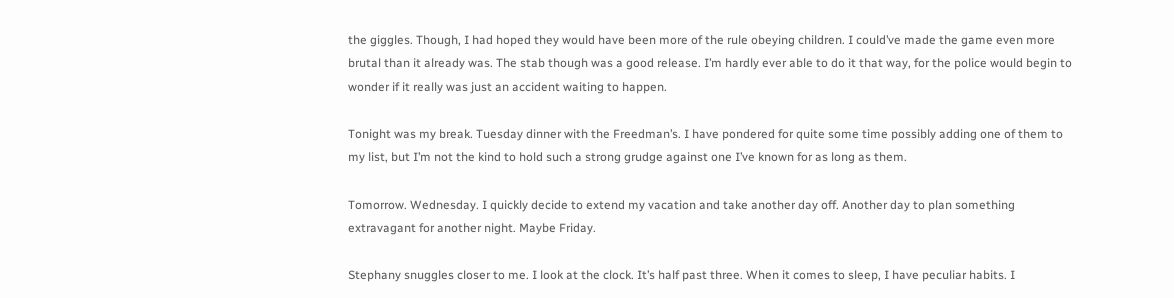the giggles. Though, I had hoped they would have been more of the rule obeying children. I could’ve made the game even more brutal than it already was. The stab though was a good release. I’m hardly ever able to do it that way, for the police would begin to wonder if it really was just an accident waiting to happen.

Tonight was my break. Tuesday dinner with the Freedman’s. I have pondered for quite some time possibly adding one of them to my list, but I’m not the kind to hold such a strong grudge against one I’ve known for as long as them.

Tomorrow. Wednesday. I quickly decide to extend my vacation and take another day off. Another day to plan something extravagant for another night. Maybe Friday.

Stephany snuggles closer to me. I look at the clock. It’s half past three. When it comes to sleep, I have peculiar habits. I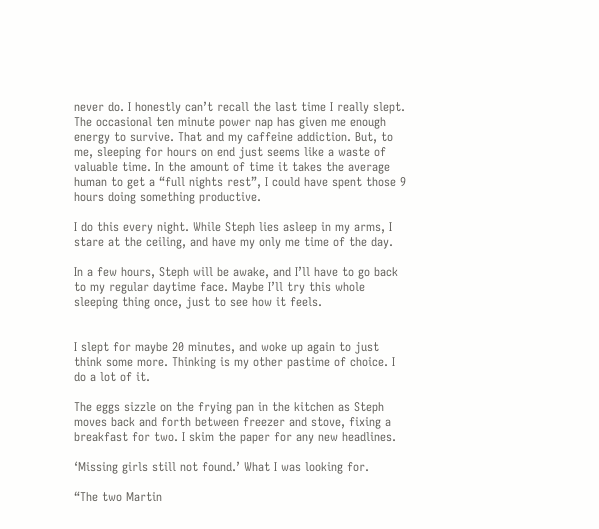never do. I honestly can’t recall the last time I really slept. The occasional ten minute power nap has given me enough energy to survive. That and my caffeine addiction. But, to me, sleeping for hours on end just seems like a waste of valuable time. In the amount of time it takes the average human to get a “full nights rest”, I could have spent those 9 hours doing something productive.

I do this every night. While Steph lies asleep in my arms, I stare at the ceiling, and have my only me time of the day.

In a few hours, Steph will be awake, and I’ll have to go back to my regular daytime face. Maybe I’ll try this whole sleeping thing once, just to see how it feels.


I slept for maybe 20 minutes, and woke up again to just think some more. Thinking is my other pastime of choice. I do a lot of it.

The eggs sizzle on the frying pan in the kitchen as Steph moves back and forth between freezer and stove, fixing a breakfast for two. I skim the paper for any new headlines.

‘Missing girls still not found.’ What I was looking for.

“The two Martin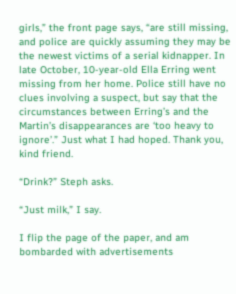girls,” the front page says, “are still missing, and police are quickly assuming they may be the newest victims of a serial kidnapper. In late October, 10-year-old Ella Erring went missing from her home. Police still have no clues involving a suspect, but say that the circumstances between Erring’s and the Martin’s disappearances are ‘too heavy to ignore’.” Just what I had hoped. Thank you, kind friend.

“Drink?” Steph asks.

“Just milk,” I say.

I flip the page of the paper, and am bombarded with advertisements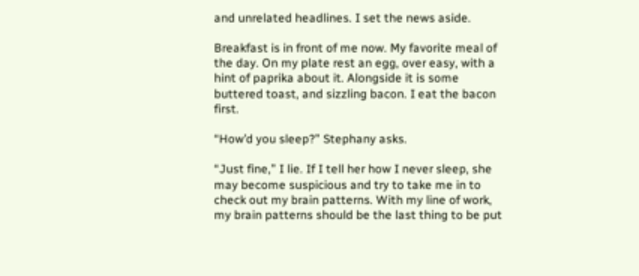and unrelated headlines. I set the news aside.

Breakfast is in front of me now. My favorite meal of the day. On my plate rest an egg, over easy, with a hint of paprika about it. Alongside it is some buttered toast, and sizzling bacon. I eat the bacon first.

“How’d you sleep?” Stephany asks.

“Just fine,” I lie. If I tell her how I never sleep, she may become suspicious and try to take me in to check out my brain patterns. With my line of work, my brain patterns should be the last thing to be put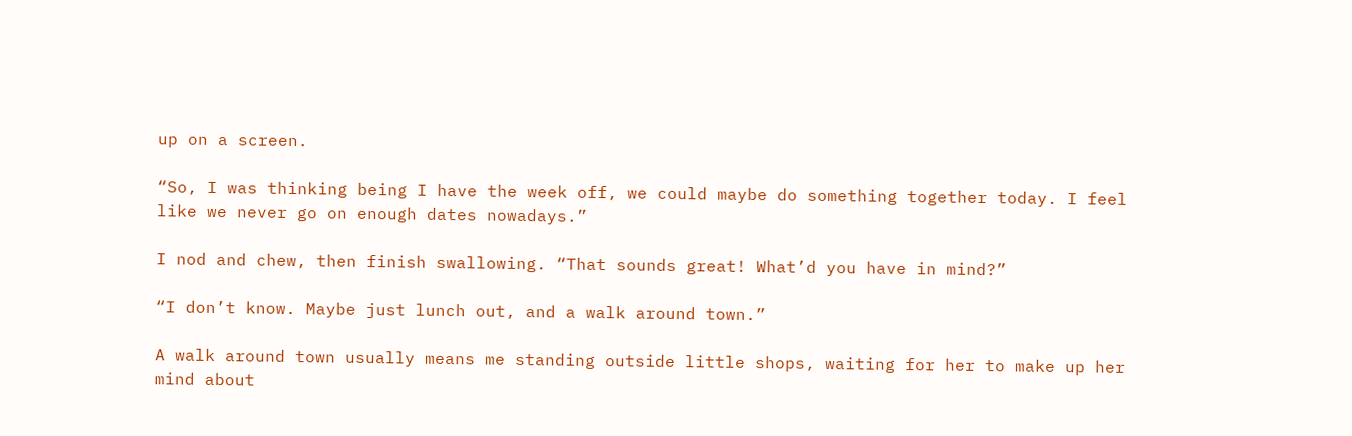up on a screen.

“So, I was thinking being I have the week off, we could maybe do something together today. I feel like we never go on enough dates nowadays.”

I nod and chew, then finish swallowing. “That sounds great! What’d you have in mind?”

“I don’t know. Maybe just lunch out, and a walk around town.”

A walk around town usually means me standing outside little shops, waiting for her to make up her mind about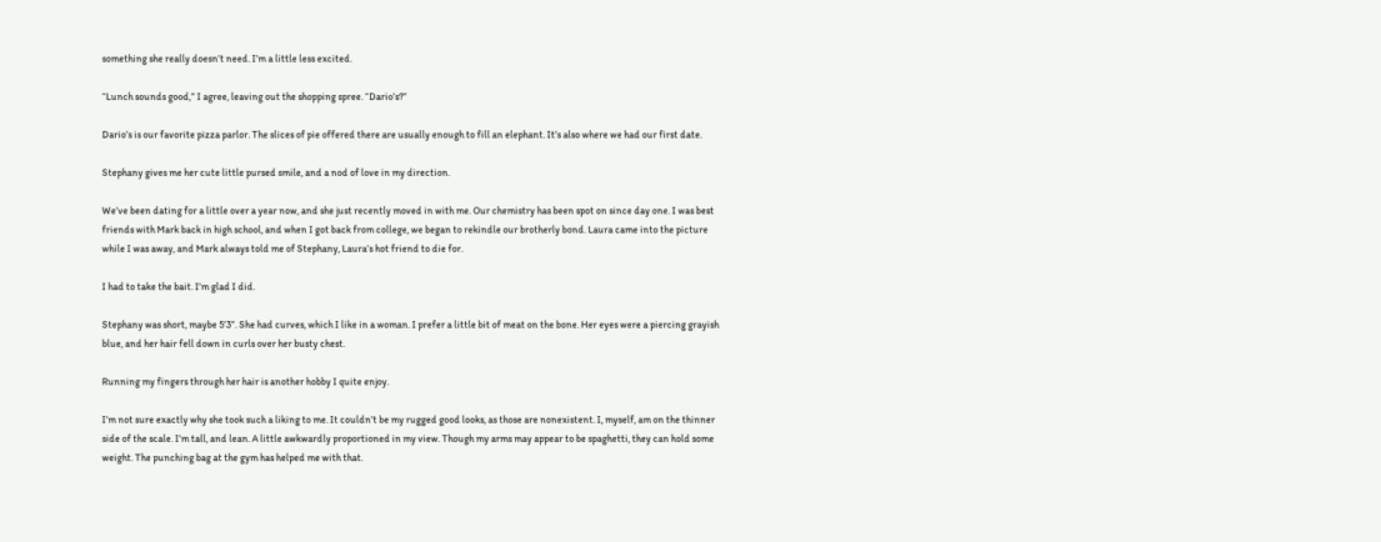something she really doesn’t need. I’m a little less excited.

“Lunch sounds good,” I agree, leaving out the shopping spree. “Dario’s?”

Dario’s is our favorite pizza parlor. The slices of pie offered there are usually enough to fill an elephant. It’s also where we had our first date.

Stephany gives me her cute little pursed smile, and a nod of love in my direction.

We’ve been dating for a little over a year now, and she just recently moved in with me. Our chemistry has been spot on since day one. I was best friends with Mark back in high school, and when I got back from college, we began to rekindle our brotherly bond. Laura came into the picture while I was away, and Mark always told me of Stephany, Laura’s hot friend to die for.

I had to take the bait. I’m glad I did.

Stephany was short, maybe 5’3”. She had curves, which I like in a woman. I prefer a little bit of meat on the bone. Her eyes were a piercing grayish blue, and her hair fell down in curls over her busty chest.

Running my fingers through her hair is another hobby I quite enjoy.

I’m not sure exactly why she took such a liking to me. It couldn’t be my rugged good looks, as those are nonexistent. I, myself, am on the thinner side of the scale. I’m tall, and lean. A little awkwardly proportioned in my view. Though my arms may appear to be spaghetti, they can hold some weight. The punching bag at the gym has helped me with that.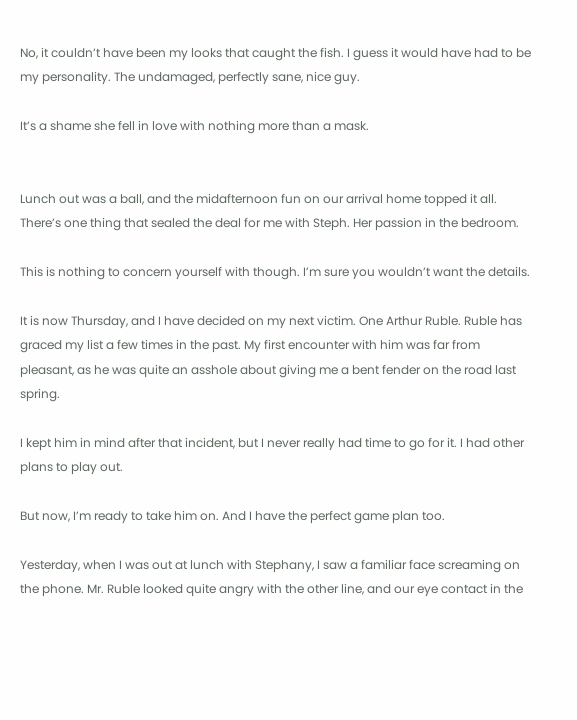No, it couldn’t have been my looks that caught the fish. I guess it would have had to be my personality. The undamaged, perfectly sane, nice guy.

It’s a shame she fell in love with nothing more than a mask.


Lunch out was a ball, and the midafternoon fun on our arrival home topped it all. There’s one thing that sealed the deal for me with Steph. Her passion in the bedroom.

This is nothing to concern yourself with though. I’m sure you wouldn’t want the details.

It is now Thursday, and I have decided on my next victim. One Arthur Ruble. Ruble has graced my list a few times in the past. My first encounter with him was far from pleasant, as he was quite an asshole about giving me a bent fender on the road last spring.

I kept him in mind after that incident, but I never really had time to go for it. I had other plans to play out.

But now, I’m ready to take him on. And I have the perfect game plan too.

Yesterday, when I was out at lunch with Stephany, I saw a familiar face screaming on the phone. Mr. Ruble looked quite angry with the other line, and our eye contact in the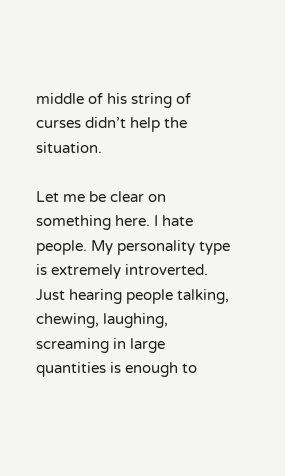middle of his string of curses didn’t help the situation.

Let me be clear on something here. I hate people. My personality type is extremely introverted. Just hearing people talking, chewing, laughing, screaming in large quantities is enough to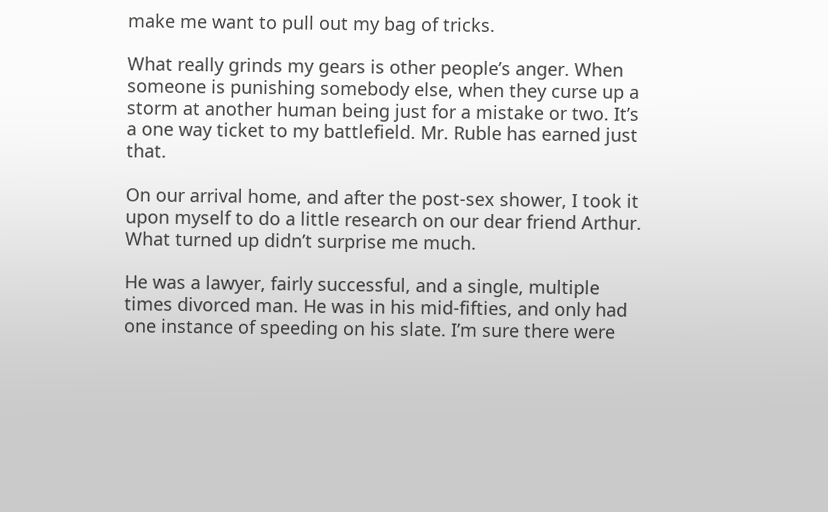make me want to pull out my bag of tricks.

What really grinds my gears is other people’s anger. When someone is punishing somebody else, when they curse up a storm at another human being just for a mistake or two. It’s a one way ticket to my battlefield. Mr. Ruble has earned just that.

On our arrival home, and after the post-sex shower, I took it upon myself to do a little research on our dear friend Arthur. What turned up didn’t surprise me much.

He was a lawyer, fairly successful, and a single, multiple times divorced man. He was in his mid-fifties, and only had one instance of speeding on his slate. I’m sure there were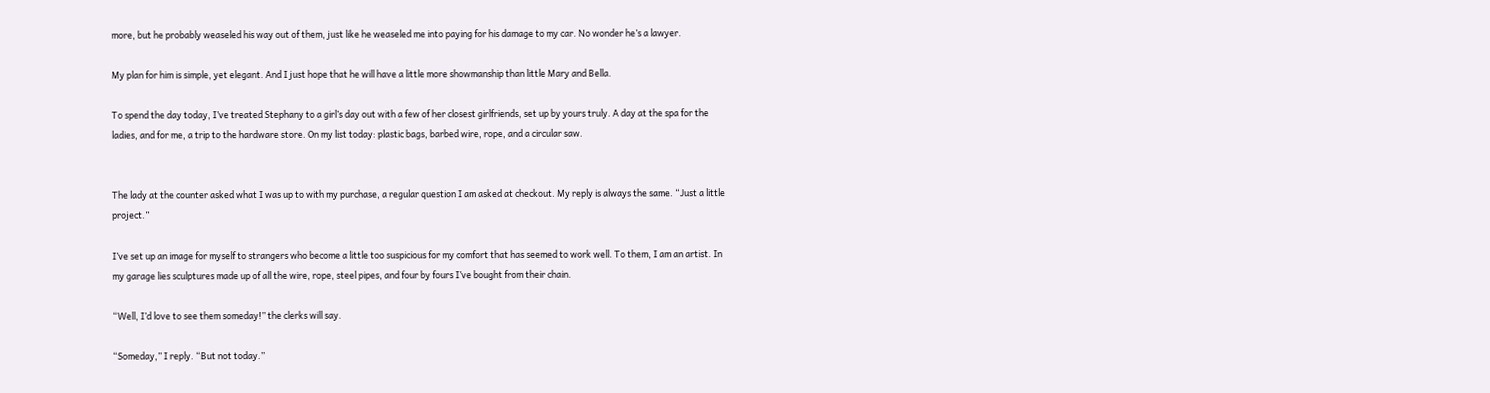more, but he probably weaseled his way out of them, just like he weaseled me into paying for his damage to my car. No wonder he’s a lawyer.

My plan for him is simple, yet elegant. And I just hope that he will have a little more showmanship than little Mary and Bella.

To spend the day today, I’ve treated Stephany to a girl’s day out with a few of her closest girlfriends, set up by yours truly. A day at the spa for the ladies, and for me, a trip to the hardware store. On my list today: plastic bags, barbed wire, rope, and a circular saw.


The lady at the counter asked what I was up to with my purchase, a regular question I am asked at checkout. My reply is always the same. “Just a little project.”

I’ve set up an image for myself to strangers who become a little too suspicious for my comfort that has seemed to work well. To them, I am an artist. In my garage lies sculptures made up of all the wire, rope, steel pipes, and four by fours I’ve bought from their chain.

“Well, I’d love to see them someday!” the clerks will say.

“Someday,” I reply. “But not today.”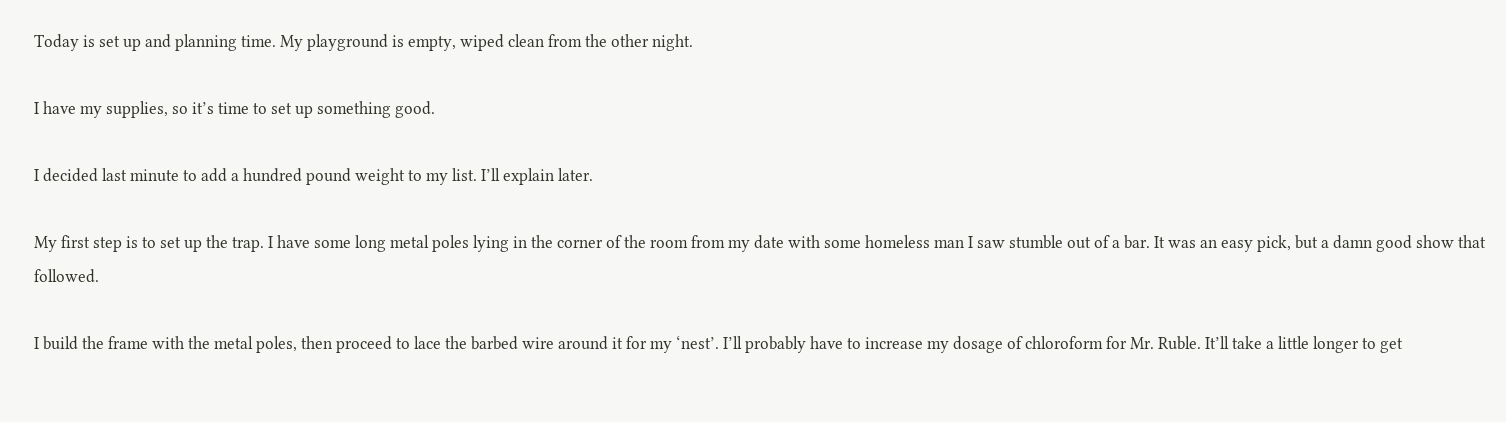Today is set up and planning time. My playground is empty, wiped clean from the other night.

I have my supplies, so it’s time to set up something good.

I decided last minute to add a hundred pound weight to my list. I’ll explain later.

My first step is to set up the trap. I have some long metal poles lying in the corner of the room from my date with some homeless man I saw stumble out of a bar. It was an easy pick, but a damn good show that followed.

I build the frame with the metal poles, then proceed to lace the barbed wire around it for my ‘nest’. I’ll probably have to increase my dosage of chloroform for Mr. Ruble. It’ll take a little longer to get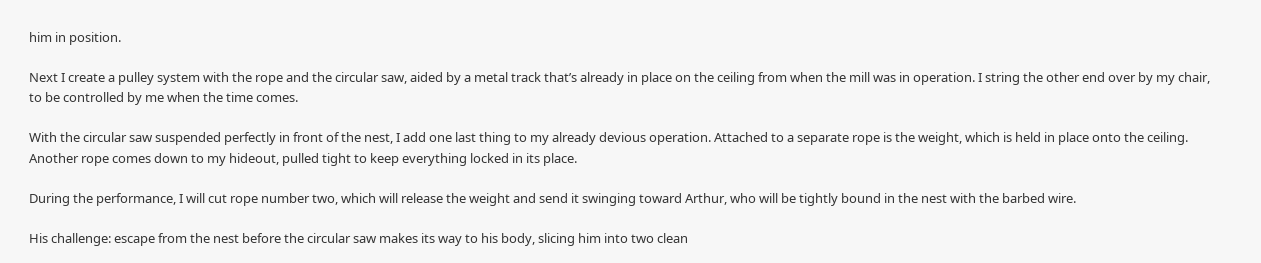him in position.

Next I create a pulley system with the rope and the circular saw, aided by a metal track that’s already in place on the ceiling from when the mill was in operation. I string the other end over by my chair, to be controlled by me when the time comes.

With the circular saw suspended perfectly in front of the nest, I add one last thing to my already devious operation. Attached to a separate rope is the weight, which is held in place onto the ceiling. Another rope comes down to my hideout, pulled tight to keep everything locked in its place.

During the performance, I will cut rope number two, which will release the weight and send it swinging toward Arthur, who will be tightly bound in the nest with the barbed wire.

His challenge: escape from the nest before the circular saw makes its way to his body, slicing him into two clean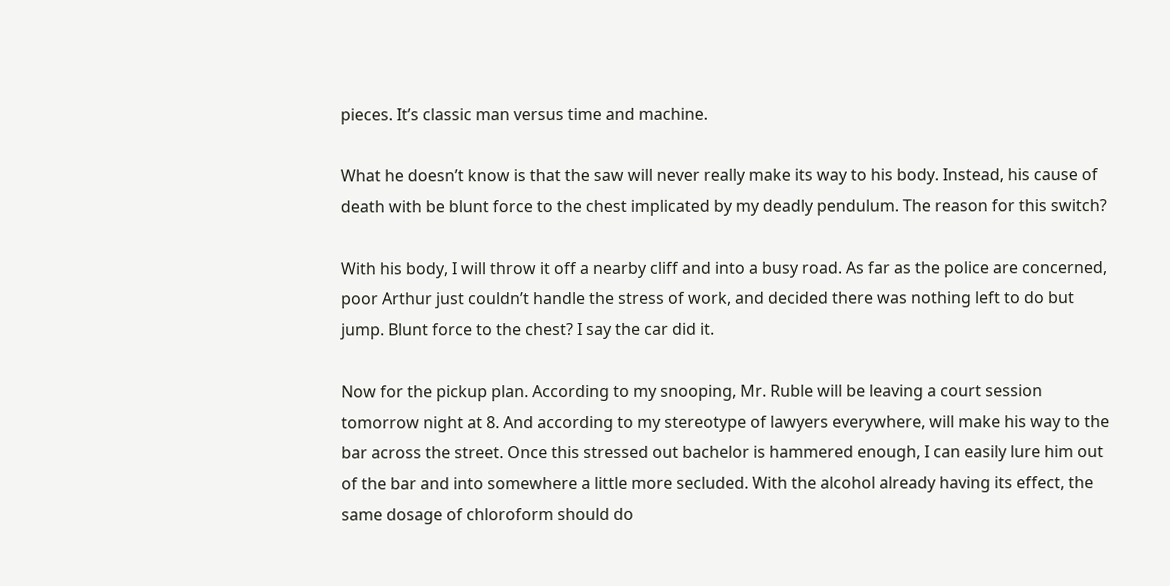pieces. It’s classic man versus time and machine.

What he doesn’t know is that the saw will never really make its way to his body. Instead, his cause of death with be blunt force to the chest implicated by my deadly pendulum. The reason for this switch?

With his body, I will throw it off a nearby cliff and into a busy road. As far as the police are concerned, poor Arthur just couldn’t handle the stress of work, and decided there was nothing left to do but jump. Blunt force to the chest? I say the car did it.

Now for the pickup plan. According to my snooping, Mr. Ruble will be leaving a court session tomorrow night at 8. And according to my stereotype of lawyers everywhere, will make his way to the bar across the street. Once this stressed out bachelor is hammered enough, I can easily lure him out of the bar and into somewhere a little more secluded. With the alcohol already having its effect, the same dosage of chloroform should do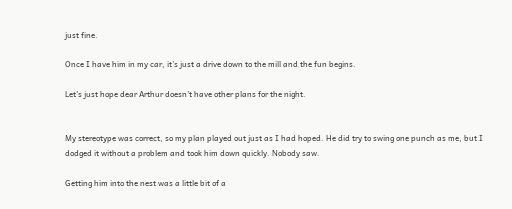just fine.

Once I have him in my car, it’s just a drive down to the mill and the fun begins.

Let’s just hope dear Arthur doesn’t have other plans for the night.


My stereotype was correct, so my plan played out just as I had hoped. He did try to swing one punch as me, but I dodged it without a problem and took him down quickly. Nobody saw.

Getting him into the nest was a little bit of a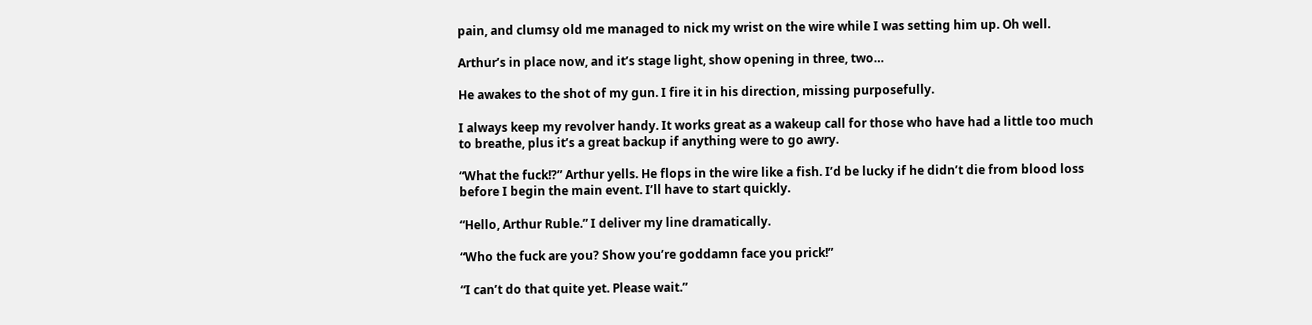pain, and clumsy old me managed to nick my wrist on the wire while I was setting him up. Oh well.

Arthur’s in place now, and it’s stage light, show opening in three, two…

He awakes to the shot of my gun. I fire it in his direction, missing purposefully.

I always keep my revolver handy. It works great as a wakeup call for those who have had a little too much to breathe, plus it’s a great backup if anything were to go awry.

“What the fuck!?” Arthur yells. He flops in the wire like a fish. I’d be lucky if he didn’t die from blood loss before I begin the main event. I’ll have to start quickly.

“Hello, Arthur Ruble.” I deliver my line dramatically.

“Who the fuck are you? Show you’re goddamn face you prick!”

“I can’t do that quite yet. Please wait.”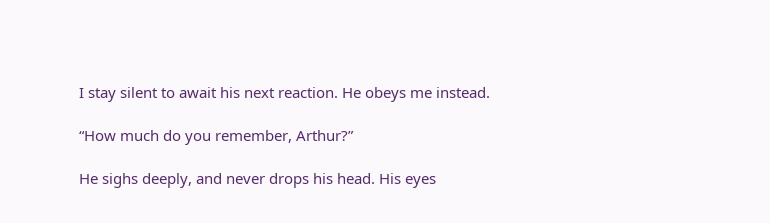I stay silent to await his next reaction. He obeys me instead.

“How much do you remember, Arthur?”

He sighs deeply, and never drops his head. His eyes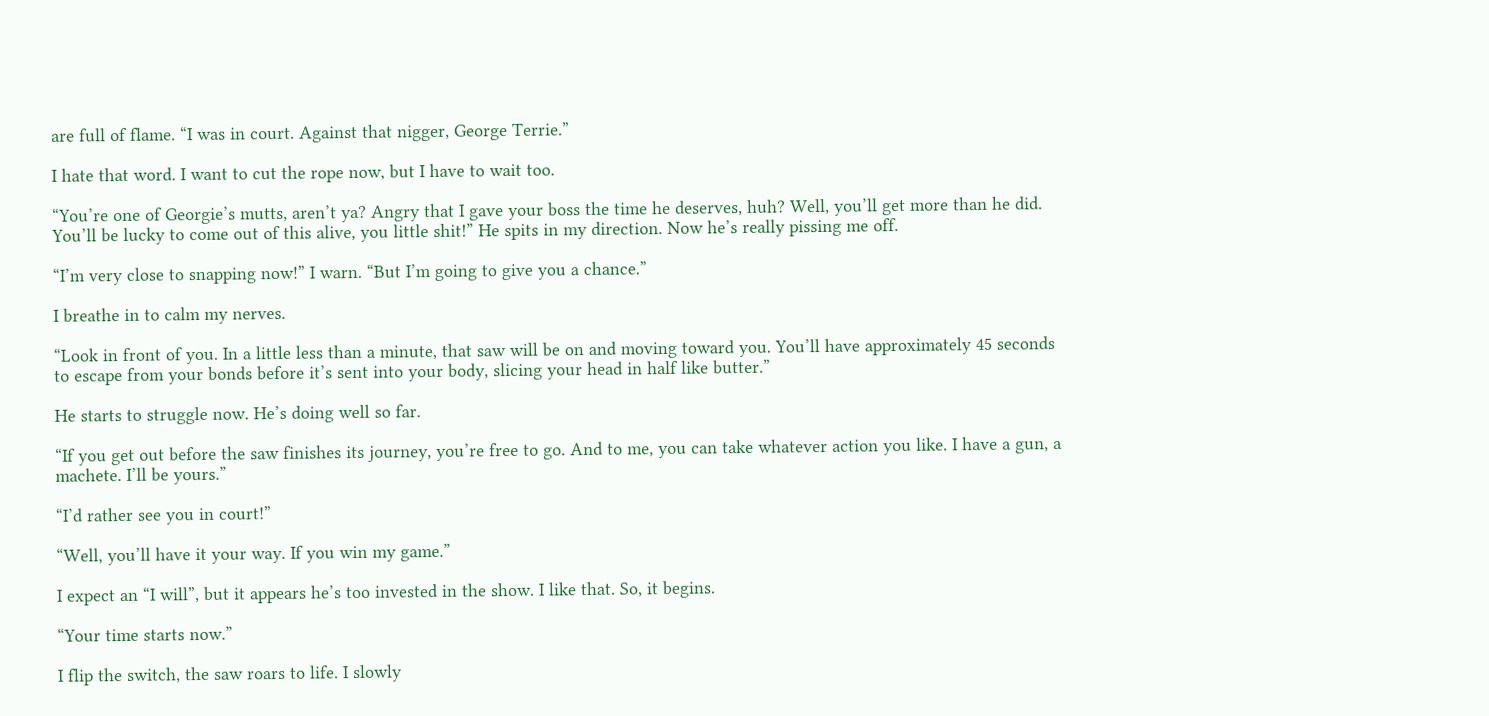are full of flame. “I was in court. Against that nigger, George Terrie.”

I hate that word. I want to cut the rope now, but I have to wait too.

“You’re one of Georgie’s mutts, aren’t ya? Angry that I gave your boss the time he deserves, huh? Well, you’ll get more than he did. You’ll be lucky to come out of this alive, you little shit!” He spits in my direction. Now he’s really pissing me off.

“I’m very close to snapping now!” I warn. “But I’m going to give you a chance.”

I breathe in to calm my nerves.

“Look in front of you. In a little less than a minute, that saw will be on and moving toward you. You’ll have approximately 45 seconds to escape from your bonds before it’s sent into your body, slicing your head in half like butter.”

He starts to struggle now. He’s doing well so far.

“If you get out before the saw finishes its journey, you’re free to go. And to me, you can take whatever action you like. I have a gun, a machete. I’ll be yours.”

“I’d rather see you in court!”

“Well, you’ll have it your way. If you win my game.”

I expect an “I will”, but it appears he’s too invested in the show. I like that. So, it begins.

“Your time starts now.”

I flip the switch, the saw roars to life. I slowly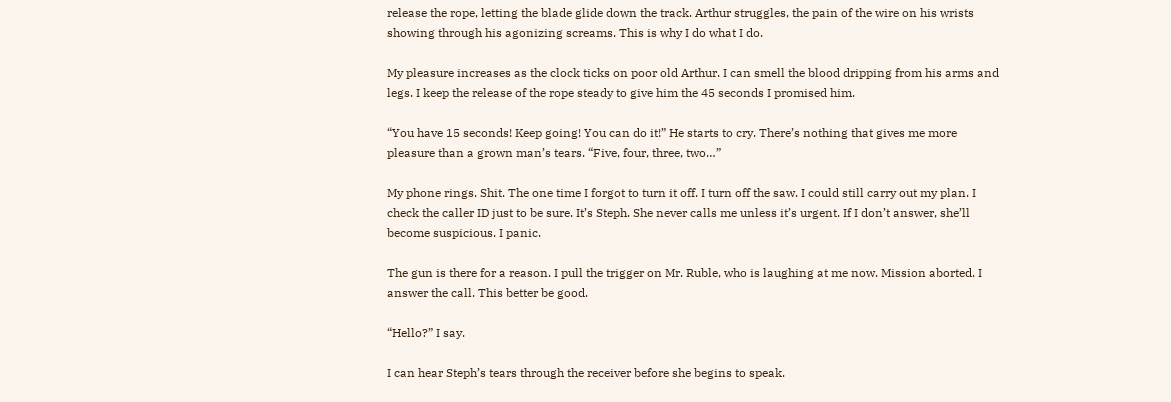release the rope, letting the blade glide down the track. Arthur struggles, the pain of the wire on his wrists showing through his agonizing screams. This is why I do what I do.

My pleasure increases as the clock ticks on poor old Arthur. I can smell the blood dripping from his arms and legs. I keep the release of the rope steady to give him the 45 seconds I promised him.

“You have 15 seconds! Keep going! You can do it!” He starts to cry. There’s nothing that gives me more pleasure than a grown man’s tears. “Five, four, three, two…”

My phone rings. Shit. The one time I forgot to turn it off. I turn off the saw. I could still carry out my plan. I check the caller ID just to be sure. It’s Steph. She never calls me unless it’s urgent. If I don’t answer, she’ll become suspicious. I panic.

The gun is there for a reason. I pull the trigger on Mr. Ruble, who is laughing at me now. Mission aborted. I answer the call. This better be good.

“Hello?” I say.

I can hear Steph’s tears through the receiver before she begins to speak.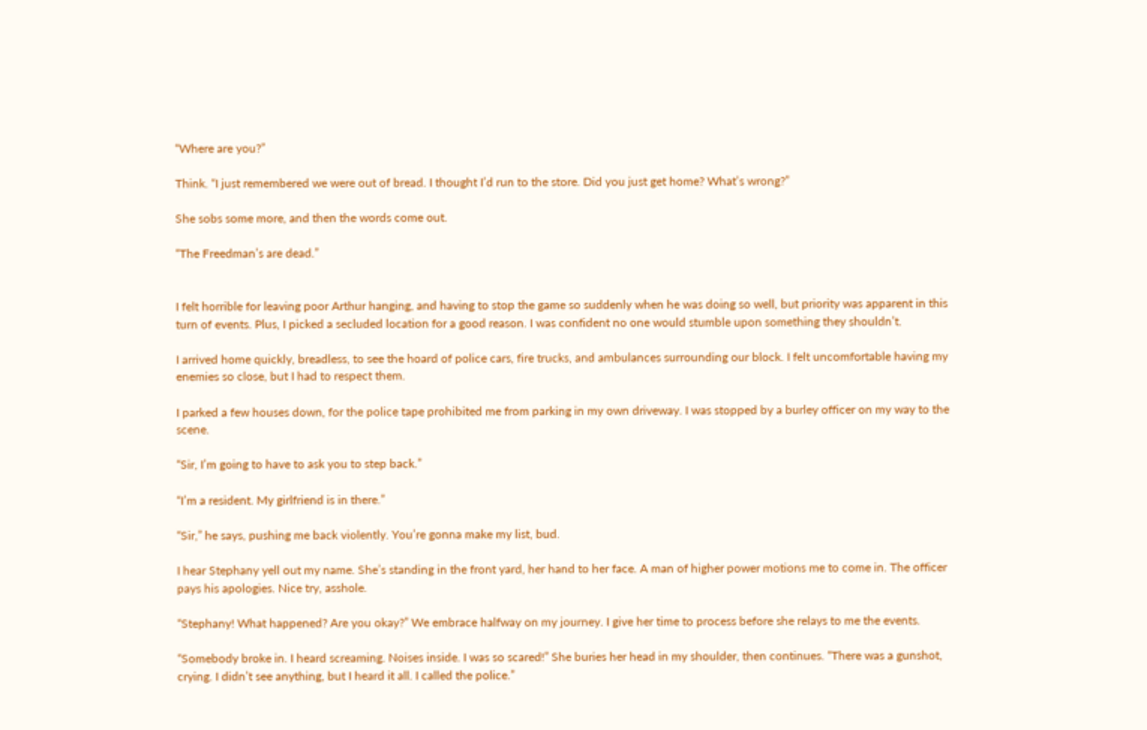“Where are you?”

Think. “I just remembered we were out of bread. I thought I’d run to the store. Did you just get home? What’s wrong?”

She sobs some more, and then the words come out.

“The Freedman’s are dead.”


I felt horrible for leaving poor Arthur hanging, and having to stop the game so suddenly when he was doing so well, but priority was apparent in this turn of events. Plus, I picked a secluded location for a good reason. I was confident no one would stumble upon something they shouldn’t.

I arrived home quickly, breadless, to see the hoard of police cars, fire trucks, and ambulances surrounding our block. I felt uncomfortable having my enemies so close, but I had to respect them.

I parked a few houses down, for the police tape prohibited me from parking in my own driveway. I was stopped by a burley officer on my way to the scene.

“Sir, I’m going to have to ask you to step back.”

“I’m a resident. My girlfriend is in there.”

“Sir,” he says, pushing me back violently. You’re gonna make my list, bud.

I hear Stephany yell out my name. She’s standing in the front yard, her hand to her face. A man of higher power motions me to come in. The officer pays his apologies. Nice try, asshole.

“Stephany! What happened? Are you okay?” We embrace halfway on my journey. I give her time to process before she relays to me the events.

“Somebody broke in. I heard screaming. Noises inside. I was so scared!” She buries her head in my shoulder, then continues. “There was a gunshot, crying. I didn’t see anything, but I heard it all. I called the police.”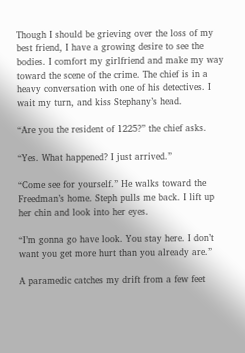Though I should be grieving over the loss of my best friend, I have a growing desire to see the bodies. I comfort my girlfriend and make my way toward the scene of the crime. The chief is in a heavy conversation with one of his detectives. I wait my turn, and kiss Stephany’s head.

“Are you the resident of 1225?” the chief asks.

“Yes. What happened? I just arrived.”

“Come see for yourself.” He walks toward the Freedman’s home. Steph pulls me back. I lift up her chin and look into her eyes.

“I’m gonna go have look. You stay here. I don’t want you get more hurt than you already are.”

A paramedic catches my drift from a few feet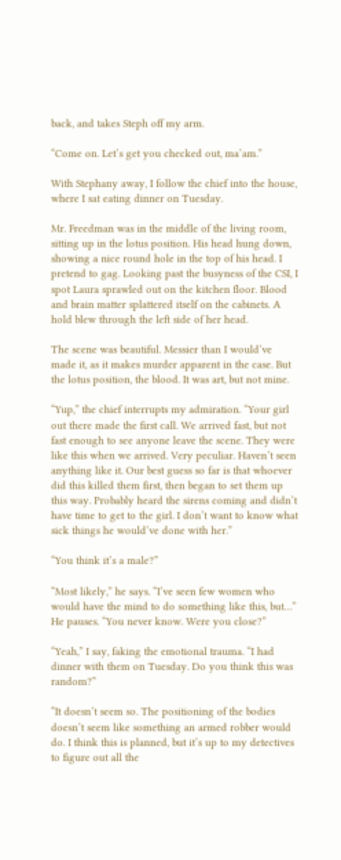back, and takes Steph off my arm.

“Come on. Let’s get you checked out, ma’am.”

With Stephany away, I follow the chief into the house, where I sat eating dinner on Tuesday.

Mr. Freedman was in the middle of the living room, sitting up in the lotus position. His head hung down, showing a nice round hole in the top of his head. I pretend to gag. Looking past the busyness of the CSI, I spot Laura sprawled out on the kitchen floor. Blood and brain matter splattered itself on the cabinets. A hold blew through the left side of her head.

The scene was beautiful. Messier than I would’ve made it, as it makes murder apparent in the case. But the lotus position, the blood. It was art, but not mine.

“Yup,” the chief interrupts my admiration. “Your girl out there made the first call. We arrived fast, but not fast enough to see anyone leave the scene. They were like this when we arrived. Very peculiar. Haven’t seen anything like it. Our best guess so far is that whoever did this killed them first, then began to set them up this way. Probably heard the sirens coming and didn’t have time to get to the girl. I don’t want to know what sick things he would’ve done with her.”

“You think it’s a male?”

“Most likely,” he says. “I’ve seen few women who would have the mind to do something like this, but…” He pauses. “You never know. Were you close?”

“Yeah,” I say, faking the emotional trauma. “I had dinner with them on Tuesday. Do you think this was random?”

“It doesn’t seem so. The positioning of the bodies doesn’t seem like something an armed robber would do. I think this is planned, but it’s up to my detectives to figure out all the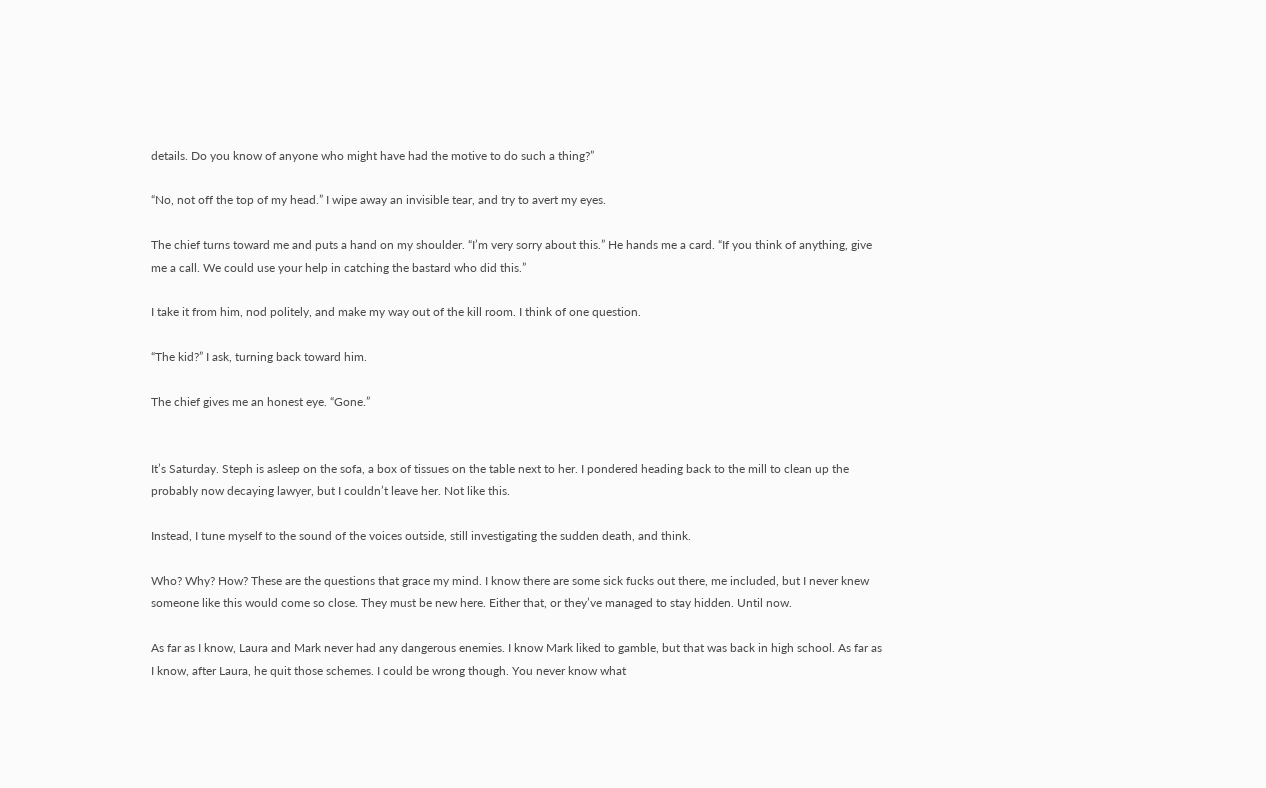details. Do you know of anyone who might have had the motive to do such a thing?”

“No, not off the top of my head.” I wipe away an invisible tear, and try to avert my eyes.

The chief turns toward me and puts a hand on my shoulder. “I’m very sorry about this.” He hands me a card. “If you think of anything, give me a call. We could use your help in catching the bastard who did this.”

I take it from him, nod politely, and make my way out of the kill room. I think of one question.

“The kid?” I ask, turning back toward him.

The chief gives me an honest eye. “Gone.”


It’s Saturday. Steph is asleep on the sofa, a box of tissues on the table next to her. I pondered heading back to the mill to clean up the probably now decaying lawyer, but I couldn’t leave her. Not like this.

Instead, I tune myself to the sound of the voices outside, still investigating the sudden death, and think.

Who? Why? How? These are the questions that grace my mind. I know there are some sick fucks out there, me included, but I never knew someone like this would come so close. They must be new here. Either that, or they’ve managed to stay hidden. Until now.

As far as I know, Laura and Mark never had any dangerous enemies. I know Mark liked to gamble, but that was back in high school. As far as I know, after Laura, he quit those schemes. I could be wrong though. You never know what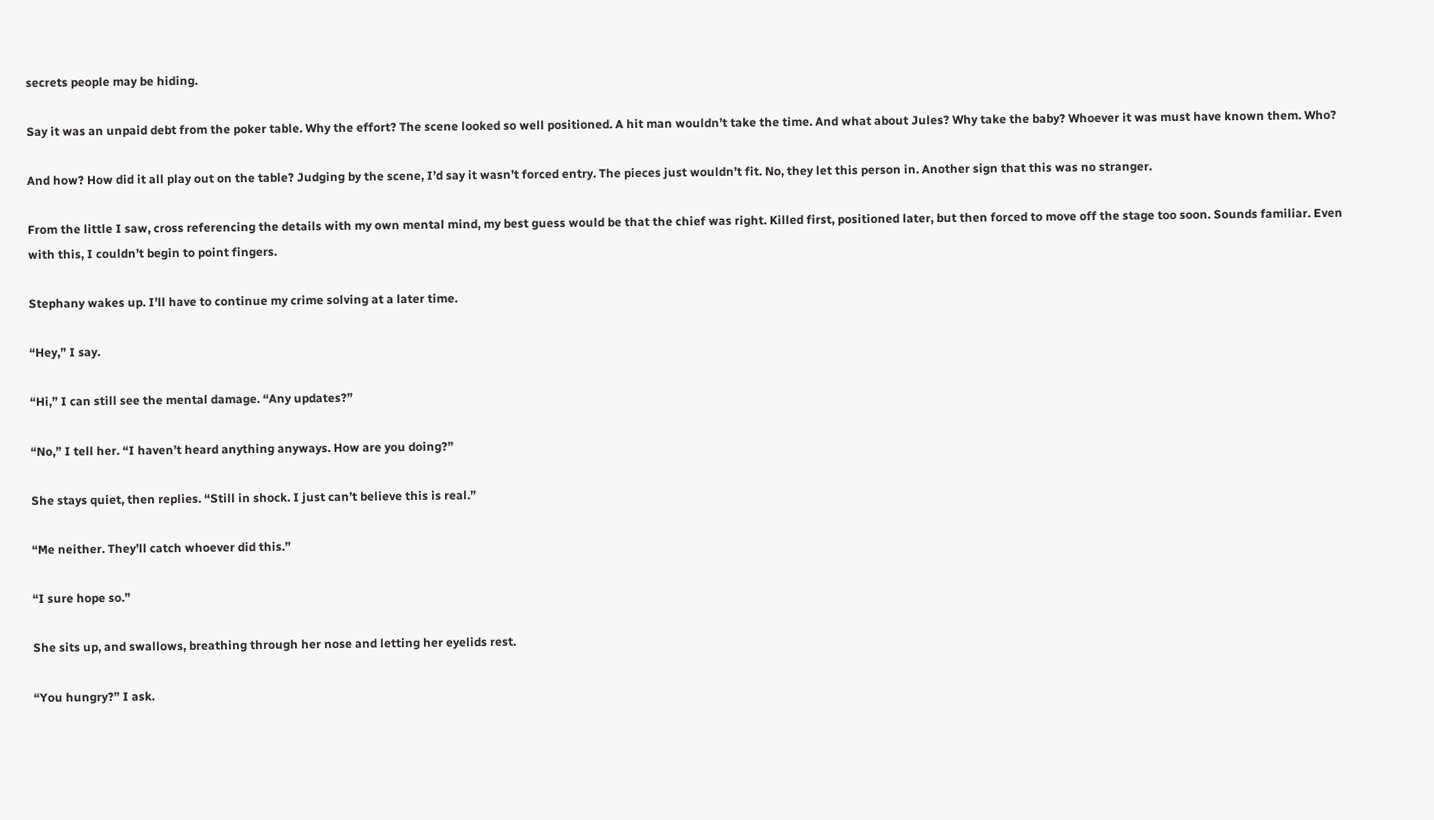secrets people may be hiding.

Say it was an unpaid debt from the poker table. Why the effort? The scene looked so well positioned. A hit man wouldn’t take the time. And what about Jules? Why take the baby? Whoever it was must have known them. Who?

And how? How did it all play out on the table? Judging by the scene, I’d say it wasn’t forced entry. The pieces just wouldn’t fit. No, they let this person in. Another sign that this was no stranger.

From the little I saw, cross referencing the details with my own mental mind, my best guess would be that the chief was right. Killed first, positioned later, but then forced to move off the stage too soon. Sounds familiar. Even with this, I couldn’t begin to point fingers.

Stephany wakes up. I’ll have to continue my crime solving at a later time.

“Hey,” I say.

“Hi,” I can still see the mental damage. “Any updates?”

“No,” I tell her. “I haven’t heard anything anyways. How are you doing?”

She stays quiet, then replies. “Still in shock. I just can’t believe this is real.”

“Me neither. They’ll catch whoever did this.”

“I sure hope so.”

She sits up, and swallows, breathing through her nose and letting her eyelids rest.

“You hungry?” I ask.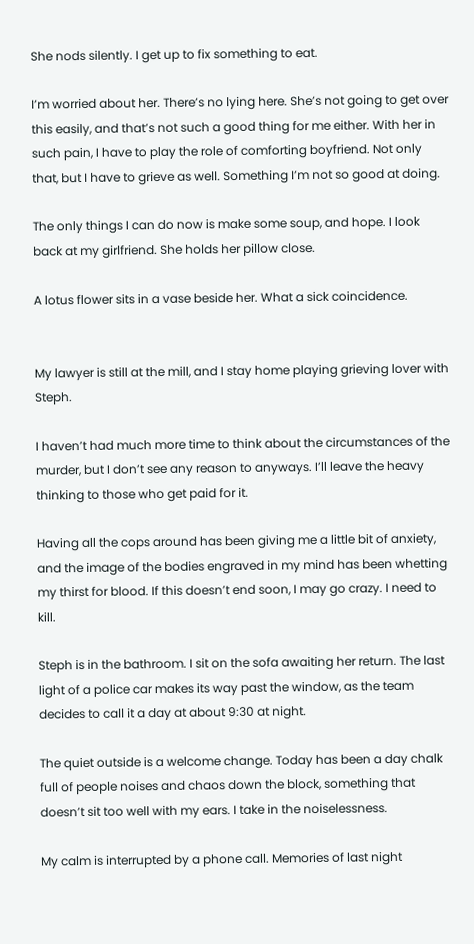She nods silently. I get up to fix something to eat.

I’m worried about her. There’s no lying here. She’s not going to get over this easily, and that’s not such a good thing for me either. With her in such pain, I have to play the role of comforting boyfriend. Not only that, but I have to grieve as well. Something I’m not so good at doing.

The only things I can do now is make some soup, and hope. I look back at my girlfriend. She holds her pillow close.

A lotus flower sits in a vase beside her. What a sick coincidence.


My lawyer is still at the mill, and I stay home playing grieving lover with Steph.

I haven’t had much more time to think about the circumstances of the murder, but I don’t see any reason to anyways. I’ll leave the heavy thinking to those who get paid for it.

Having all the cops around has been giving me a little bit of anxiety, and the image of the bodies engraved in my mind has been whetting my thirst for blood. If this doesn’t end soon, I may go crazy. I need to kill.

Steph is in the bathroom. I sit on the sofa awaiting her return. The last light of a police car makes its way past the window, as the team decides to call it a day at about 9:30 at night.

The quiet outside is a welcome change. Today has been a day chalk full of people noises and chaos down the block, something that doesn’t sit too well with my ears. I take in the noiselessness.

My calm is interrupted by a phone call. Memories of last night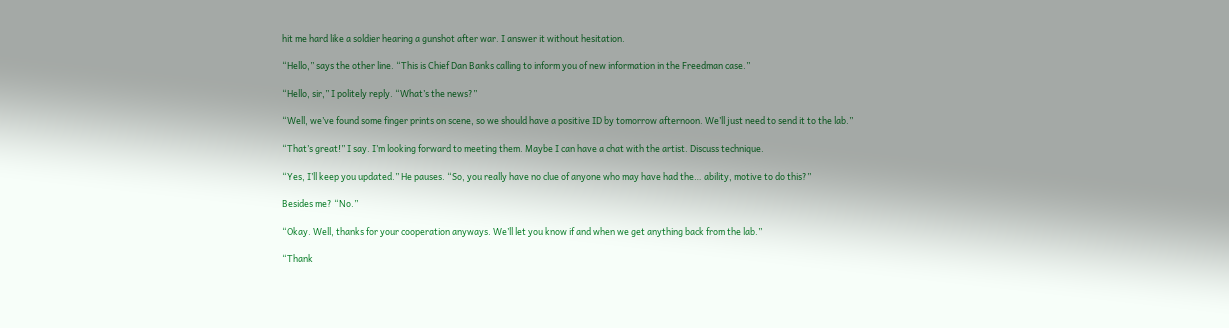hit me hard like a soldier hearing a gunshot after war. I answer it without hesitation.

“Hello,” says the other line. “This is Chief Dan Banks calling to inform you of new information in the Freedman case.”

“Hello, sir,” I politely reply. “What’s the news?”

“Well, we’ve found some finger prints on scene, so we should have a positive ID by tomorrow afternoon. We’ll just need to send it to the lab.”

“That’s great!” I say. I’m looking forward to meeting them. Maybe I can have a chat with the artist. Discuss technique.

“Yes, I’ll keep you updated.” He pauses. “So, you really have no clue of anyone who may have had the… ability, motive to do this?”

Besides me? “No.”

“Okay. Well, thanks for your cooperation anyways. We’ll let you know if and when we get anything back from the lab.”

“Thank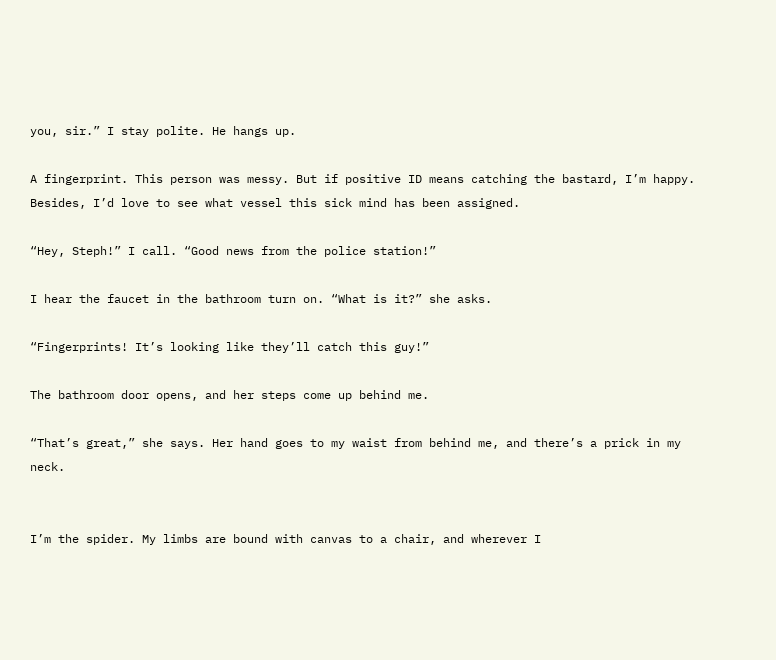you, sir.” I stay polite. He hangs up.

A fingerprint. This person was messy. But if positive ID means catching the bastard, I’m happy. Besides, I’d love to see what vessel this sick mind has been assigned.

“Hey, Steph!” I call. “Good news from the police station!”

I hear the faucet in the bathroom turn on. “What is it?” she asks.

“Fingerprints! It’s looking like they’ll catch this guy!”

The bathroom door opens, and her steps come up behind me.

“That’s great,” she says. Her hand goes to my waist from behind me, and there’s a prick in my neck.


I’m the spider. My limbs are bound with canvas to a chair, and wherever I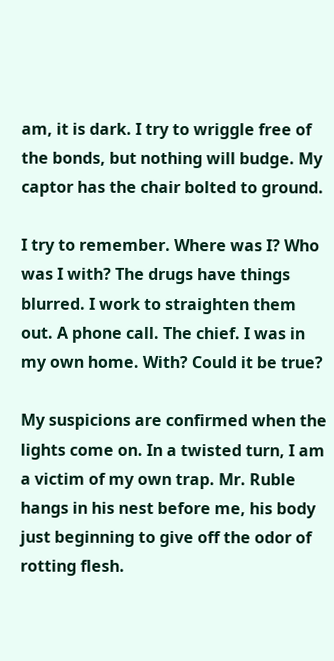am, it is dark. I try to wriggle free of the bonds, but nothing will budge. My captor has the chair bolted to ground.

I try to remember. Where was I? Who was I with? The drugs have things blurred. I work to straighten them out. A phone call. The chief. I was in my own home. With? Could it be true?

My suspicions are confirmed when the lights come on. In a twisted turn, I am a victim of my own trap. Mr. Ruble hangs in his nest before me, his body just beginning to give off the odor of rotting flesh.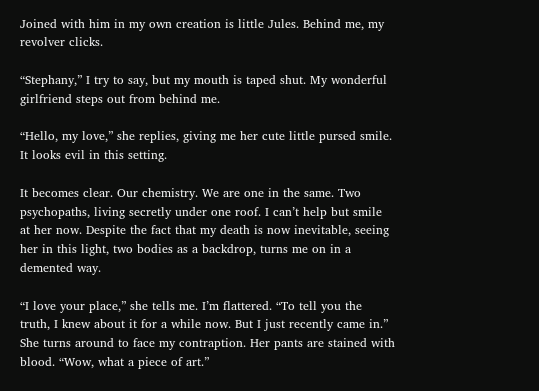Joined with him in my own creation is little Jules. Behind me, my revolver clicks.

“Stephany,” I try to say, but my mouth is taped shut. My wonderful girlfriend steps out from behind me.

“Hello, my love,” she replies, giving me her cute little pursed smile. It looks evil in this setting.

It becomes clear. Our chemistry. We are one in the same. Two psychopaths, living secretly under one roof. I can’t help but smile at her now. Despite the fact that my death is now inevitable, seeing her in this light, two bodies as a backdrop, turns me on in a demented way.

“I love your place,” she tells me. I’m flattered. “To tell you the truth, I knew about it for a while now. But I just recently came in.” She turns around to face my contraption. Her pants are stained with blood. “Wow, what a piece of art.”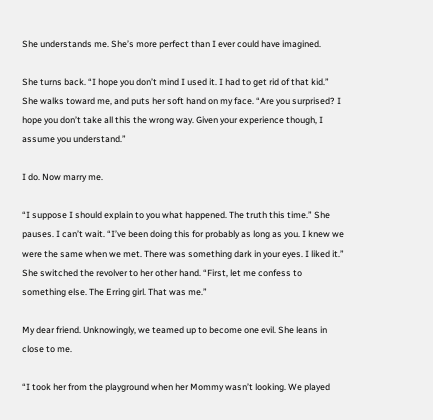She understands me. She’s more perfect than I ever could have imagined.

She turns back. “I hope you don’t mind I used it. I had to get rid of that kid.” She walks toward me, and puts her soft hand on my face. “Are you surprised? I hope you don’t take all this the wrong way. Given your experience though, I assume you understand.”

I do. Now marry me.

“I suppose I should explain to you what happened. The truth this time.” She pauses. I can’t wait. “I’ve been doing this for probably as long as you. I knew we were the same when we met. There was something dark in your eyes. I liked it.” She switched the revolver to her other hand. “First, let me confess to something else. The Erring girl. That was me.”

My dear friend. Unknowingly, we teamed up to become one evil. She leans in close to me.

“I took her from the playground when her Mommy wasn’t looking. We played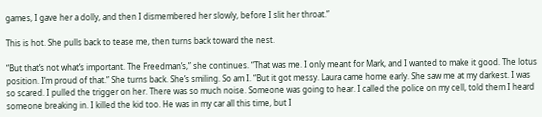games, I gave her a dolly, and then I dismembered her slowly, before I slit her throat.”

This is hot. She pulls back to tease me, then turns back toward the nest.

“But that’s not what’s important. The Freedman’s,” she continues. “That was me. I only meant for Mark, and I wanted to make it good. The lotus position. I’m proud of that.” She turns back. She’s smiling. So am I. “But it got messy. Laura came home early. She saw me at my darkest. I was so scared. I pulled the trigger on her. There was so much noise. Someone was going to hear. I called the police on my cell, told them I heard someone breaking in. I killed the kid too. He was in my car all this time, but I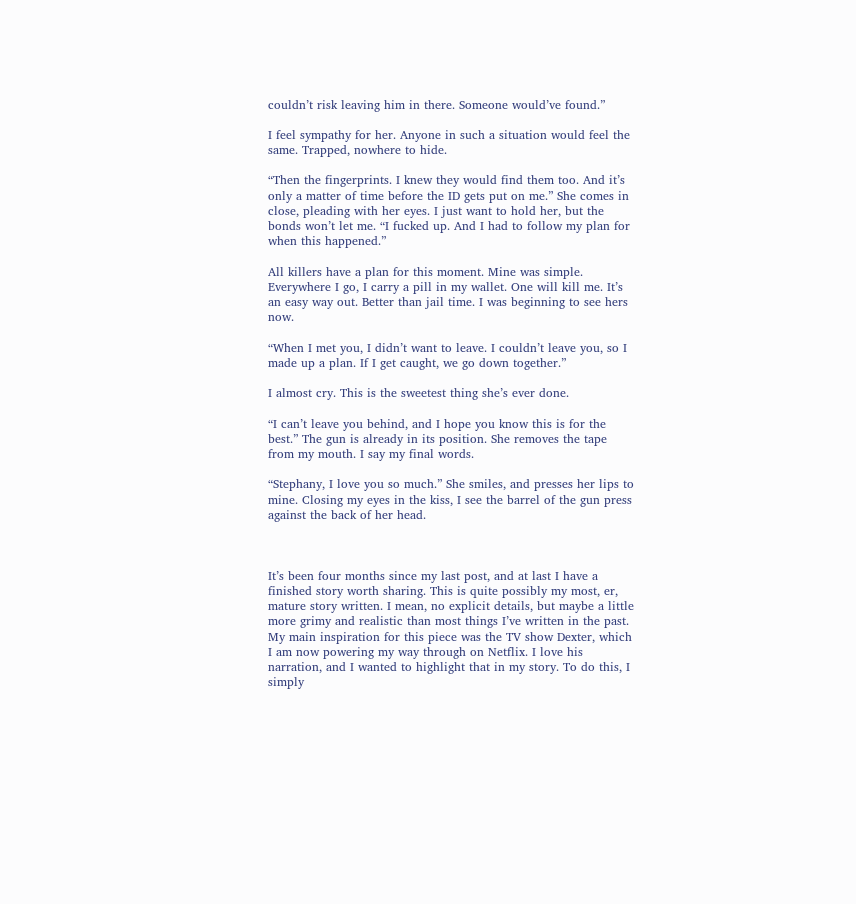couldn’t risk leaving him in there. Someone would’ve found.”

I feel sympathy for her. Anyone in such a situation would feel the same. Trapped, nowhere to hide.

“Then the fingerprints. I knew they would find them too. And it’s only a matter of time before the ID gets put on me.” She comes in close, pleading with her eyes. I just want to hold her, but the bonds won’t let me. “I fucked up. And I had to follow my plan for when this happened.”

All killers have a plan for this moment. Mine was simple. Everywhere I go, I carry a pill in my wallet. One will kill me. It’s an easy way out. Better than jail time. I was beginning to see hers now.

“When I met you, I didn’t want to leave. I couldn’t leave you, so I made up a plan. If I get caught, we go down together.”

I almost cry. This is the sweetest thing she’s ever done.

“I can’t leave you behind, and I hope you know this is for the best.” The gun is already in its position. She removes the tape from my mouth. I say my final words.

“Stephany, I love you so much.” She smiles, and presses her lips to mine. Closing my eyes in the kiss, I see the barrel of the gun press against the back of her head.



It’s been four months since my last post, and at last I have a finished story worth sharing. This is quite possibly my most, er, mature story written. I mean, no explicit details, but maybe a little more grimy and realistic than most things I’ve written in the past. My main inspiration for this piece was the TV show Dexter, which I am now powering my way through on Netflix. I love his narration, and I wanted to highlight that in my story. To do this, I simply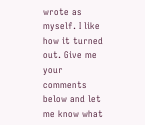wrote as myself. I like how it turned out. Give me your comments below and let me know what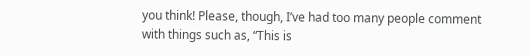you think! Please, though, I’ve had too many people comment with things such as, “This is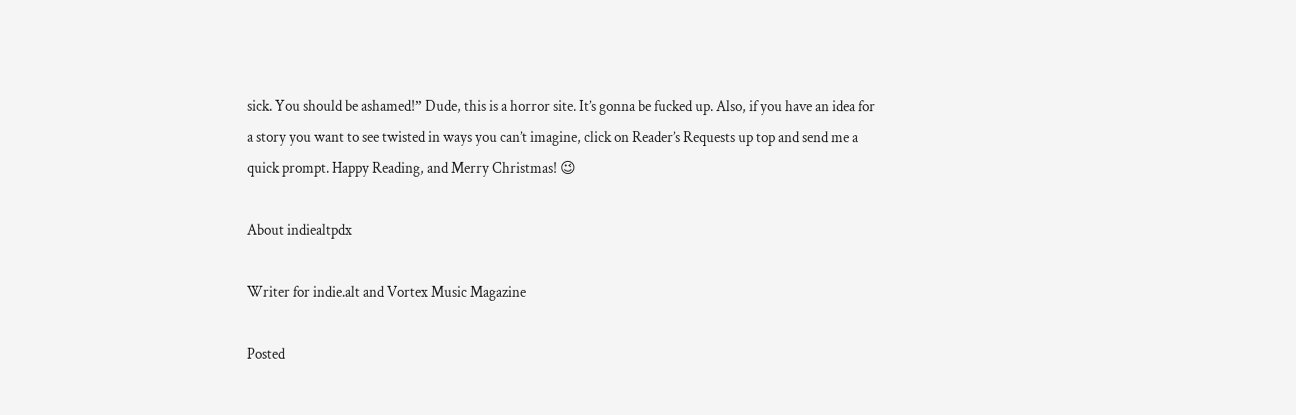sick. You should be ashamed!” Dude, this is a horror site. It’s gonna be fucked up. Also, if you have an idea for a story you want to see twisted in ways you can’t imagine, click on Reader’s Requests up top and send me a quick prompt. Happy Reading, and Merry Christmas! 😉

About indiealtpdx

Writer for indie.alt and Vortex Music Magazine

Posted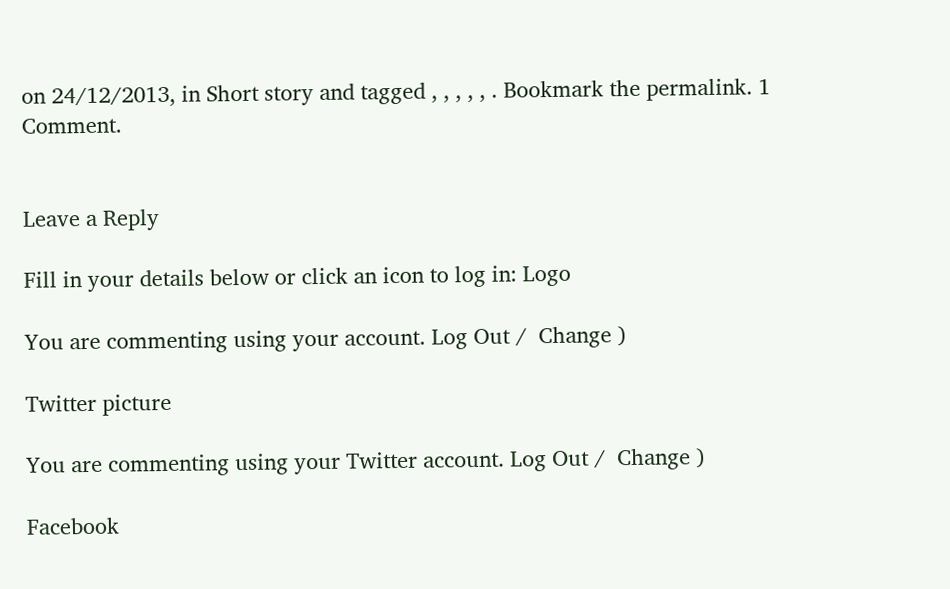on 24/12/2013, in Short story and tagged , , , , , . Bookmark the permalink. 1 Comment.


Leave a Reply

Fill in your details below or click an icon to log in: Logo

You are commenting using your account. Log Out /  Change )

Twitter picture

You are commenting using your Twitter account. Log Out /  Change )

Facebook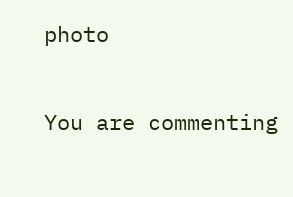photo

You are commenting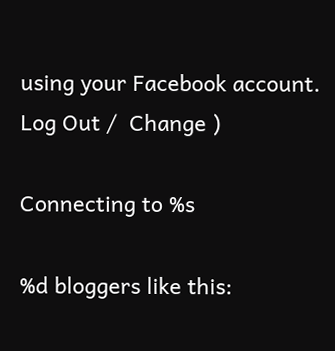using your Facebook account. Log Out /  Change )

Connecting to %s

%d bloggers like this: